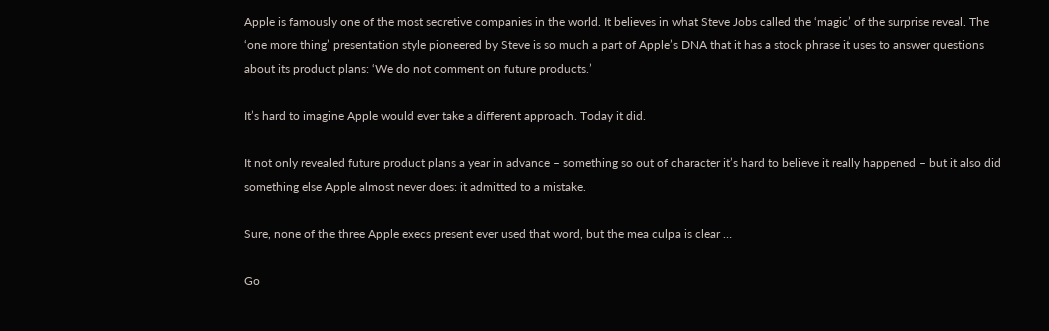Apple is famously one of the most secretive companies in the world. It believes in what Steve Jobs called the ‘magic’ of the surprise reveal. The ‘one more thing’ presentation style pioneered by Steve is so much a part of Apple’s DNA that it has a stock phrase it uses to answer questions about its product plans: ‘We do not comment on future products.’

It’s hard to imagine Apple would ever take a different approach. Today it did.

It not only revealed future product plans a year in advance – something so out of character it’s hard to believe it really happened – but it also did something else Apple almost never does: it admitted to a mistake.

Sure, none of the three Apple execs present ever used that word, but the mea culpa is clear …

Go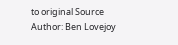to original Source
Author: Ben Lovejoy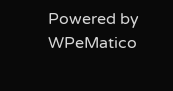Powered by WPeMatico